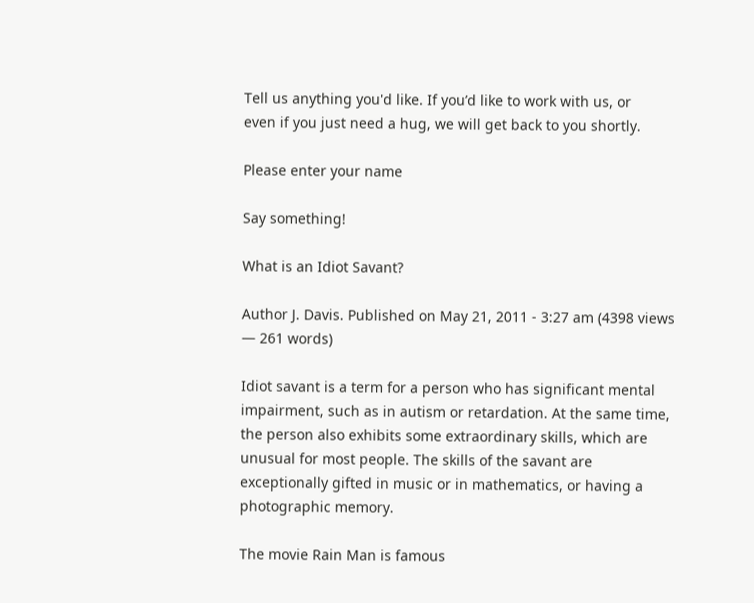Tell us anything you'd like. If you’d like to work with us, or
even if you just need a hug, we will get back to you shortly.

Please enter your name

Say something!

What is an Idiot Savant?

Author J. Davis. Published on May 21, 2011 - 3:27 am (4398 views — 261 words)

Idiot savant is a term for a person who has significant mental impairment, such as in autism or retardation. At the same time, the person also exhibits some extraordinary skills, which are unusual for most people. The skills of the savant are exceptionally gifted in music or in mathematics, or having a photographic memory.

The movie Rain Man is famous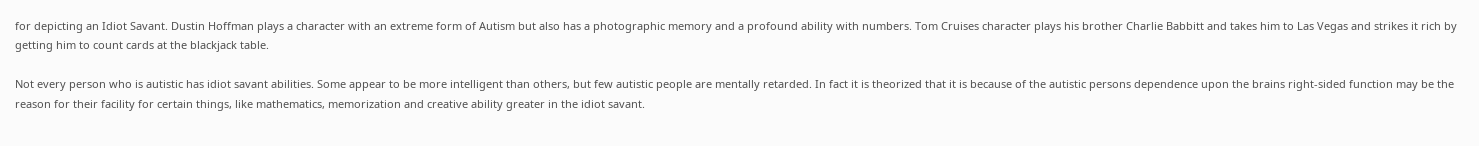for depicting an Idiot Savant. Dustin Hoffman plays a character with an extreme form of Autism but also has a photographic memory and a profound ability with numbers. Tom Cruises character plays his brother Charlie Babbitt and takes him to Las Vegas and strikes it rich by getting him to count cards at the blackjack table.

Not every person who is autistic has idiot savant abilities. Some appear to be more intelligent than others, but few autistic people are mentally retarded. In fact it is theorized that it is because of the autistic persons dependence upon the brains right-sided function may be the reason for their facility for certain things, like mathematics, memorization and creative ability greater in the idiot savant.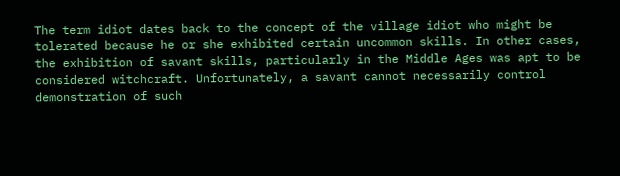The term idiot dates back to the concept of the village idiot who might be tolerated because he or she exhibited certain uncommon skills. In other cases, the exhibition of savant skills, particularly in the Middle Ages was apt to be considered witchcraft. Unfortunately, a savant cannot necessarily control demonstration of such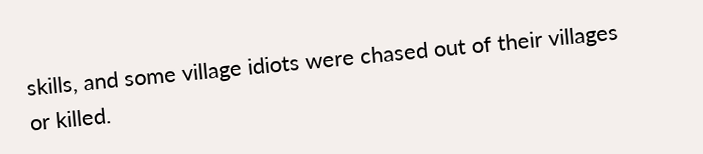skills, and some village idiots were chased out of their villages or killed.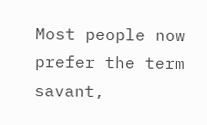Most people now prefer the term savant,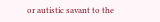or autistic savant to the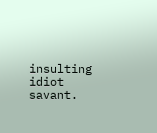insulting idiot savant.